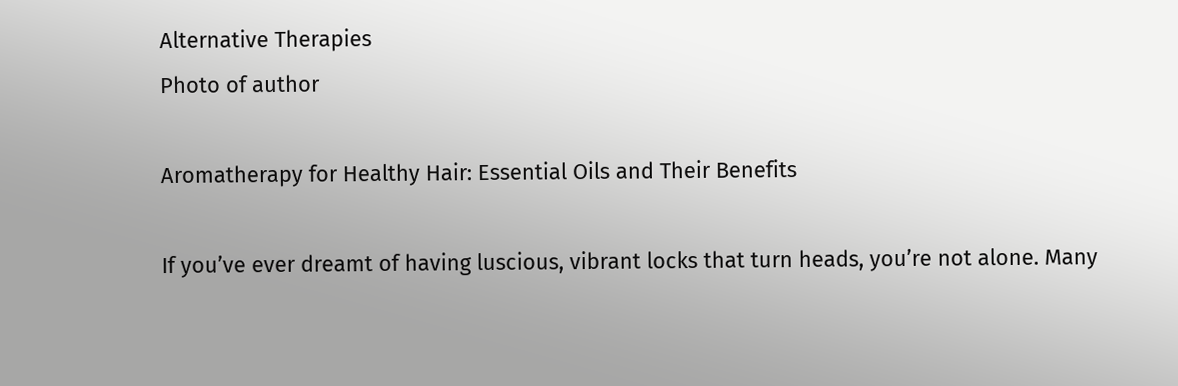Alternative Therapies
Photo of author

Aromatherapy for Healthy Hair: Essential Oils and Their Benefits

If you’ve ever dreamt of having luscious, vibrant locks that turn heads, you’re not alone. Many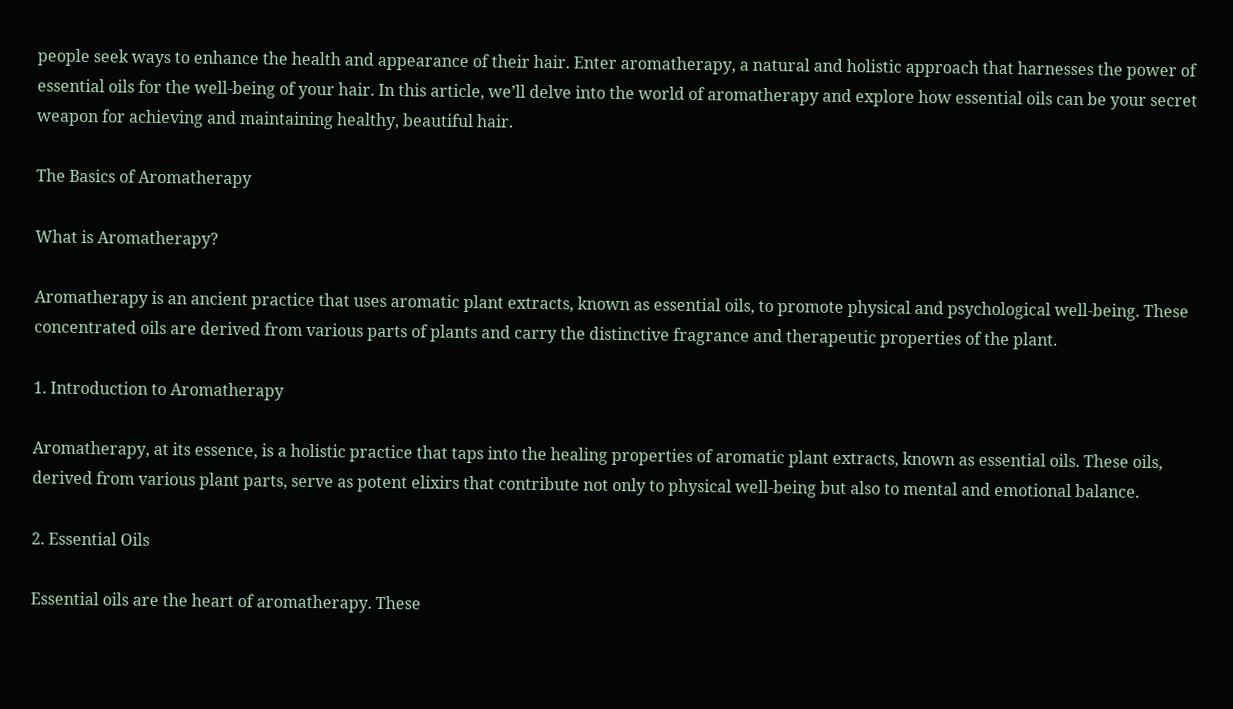people seek ways to enhance the health and appearance of their hair. Enter aromatherapy, a natural and holistic approach that harnesses the power of essential oils for the well-being of your hair. In this article, we’ll delve into the world of aromatherapy and explore how essential oils can be your secret weapon for achieving and maintaining healthy, beautiful hair.

The Basics of Aromatherapy

What is Aromatherapy?

Aromatherapy is an ancient practice that uses aromatic plant extracts, known as essential oils, to promote physical and psychological well-being. These concentrated oils are derived from various parts of plants and carry the distinctive fragrance and therapeutic properties of the plant.

1. Introduction to Aromatherapy

Aromatherapy, at its essence, is a holistic practice that taps into the healing properties of aromatic plant extracts, known as essential oils. These oils, derived from various plant parts, serve as potent elixirs that contribute not only to physical well-being but also to mental and emotional balance.

2. Essential Oils

Essential oils are the heart of aromatherapy. These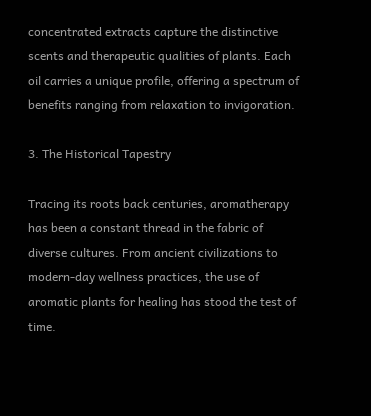concentrated extracts capture the distinctive scents and therapeutic qualities of plants. Each oil carries a unique profile, offering a spectrum of benefits ranging from relaxation to invigoration.

3. The Historical Tapestry

Tracing its roots back centuries, aromatherapy has been a constant thread in the fabric of diverse cultures. From ancient civilizations to modern-day wellness practices, the use of aromatic plants for healing has stood the test of time.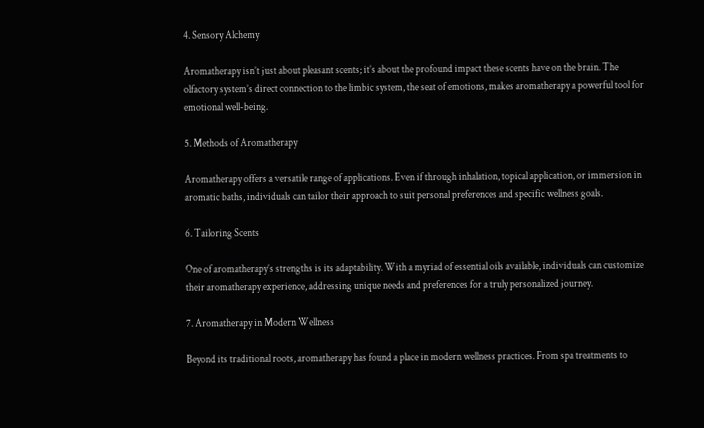4. Sensory Alchemy

Aromatherapy isn’t just about pleasant scents; it’s about the profound impact these scents have on the brain. The olfactory system’s direct connection to the limbic system, the seat of emotions, makes aromatherapy a powerful tool for emotional well-being.

5. Methods of Aromatherapy

Aromatherapy offers a versatile range of applications. Even if through inhalation, topical application, or immersion in aromatic baths, individuals can tailor their approach to suit personal preferences and specific wellness goals.

6. Tailoring Scents

One of aromatherapy’s strengths is its adaptability. With a myriad of essential oils available, individuals can customize their aromatherapy experience, addressing unique needs and preferences for a truly personalized journey.

7. Aromatherapy in Modern Wellness

Beyond its traditional roots, aromatherapy has found a place in modern wellness practices. From spa treatments to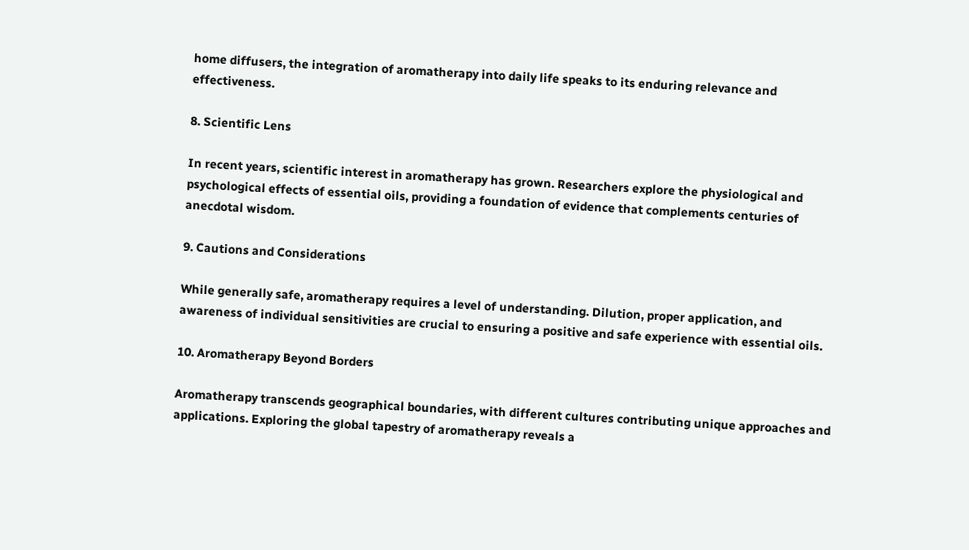home diffusers, the integration of aromatherapy into daily life speaks to its enduring relevance and effectiveness.

8. Scientific Lens

In recent years, scientific interest in aromatherapy has grown. Researchers explore the physiological and psychological effects of essential oils, providing a foundation of evidence that complements centuries of anecdotal wisdom.

9. Cautions and Considerations

While generally safe, aromatherapy requires a level of understanding. Dilution, proper application, and awareness of individual sensitivities are crucial to ensuring a positive and safe experience with essential oils.

10. Aromatherapy Beyond Borders

Aromatherapy transcends geographical boundaries, with different cultures contributing unique approaches and applications. Exploring the global tapestry of aromatherapy reveals a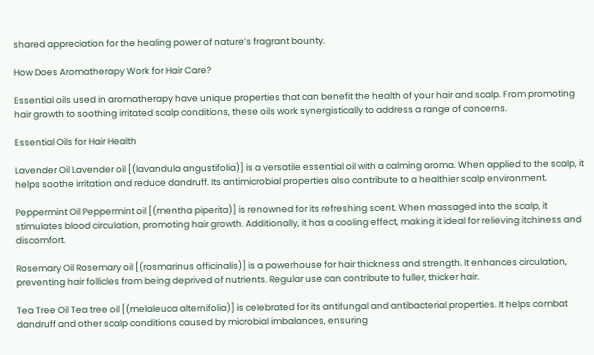shared appreciation for the healing power of nature’s fragrant bounty.

How Does Aromatherapy Work for Hair Care?

Essential oils used in aromatherapy have unique properties that can benefit the health of your hair and scalp. From promoting hair growth to soothing irritated scalp conditions, these oils work synergistically to address a range of concerns.

Essential Oils for Hair Health

Lavender Oil Lavender oil [(lavandula angustifolia)] is a versatile essential oil with a calming aroma. When applied to the scalp, it helps soothe irritation and reduce dandruff. Its antimicrobial properties also contribute to a healthier scalp environment.

Peppermint Oil Peppermint oil [(mentha piperita)] is renowned for its refreshing scent. When massaged into the scalp, it stimulates blood circulation, promoting hair growth. Additionally, it has a cooling effect, making it ideal for relieving itchiness and discomfort.

Rosemary Oil Rosemary oil [(rosmarinus officinalis)] is a powerhouse for hair thickness and strength. It enhances circulation, preventing hair follicles from being deprived of nutrients. Regular use can contribute to fuller, thicker hair.

Tea Tree Oil Tea tree oil [(melaleuca alternifolia)] is celebrated for its antifungal and antibacterial properties. It helps combat dandruff and other scalp conditions caused by microbial imbalances, ensuring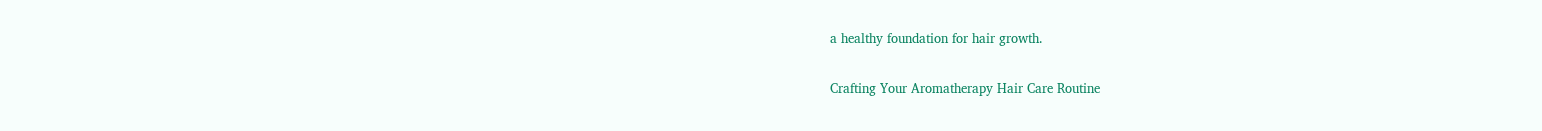a healthy foundation for hair growth.

Crafting Your Aromatherapy Hair Care Routine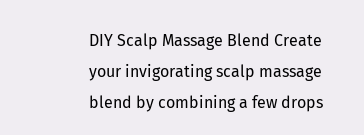DIY Scalp Massage Blend Create your invigorating scalp massage blend by combining a few drops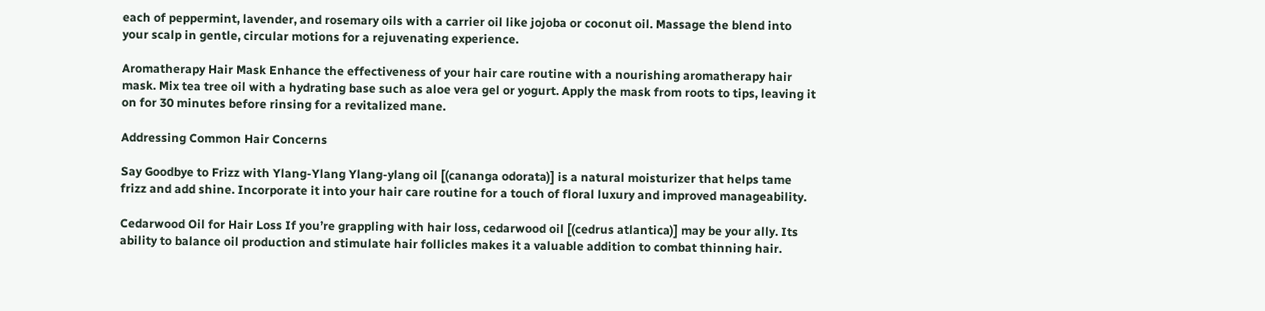each of peppermint, lavender, and rosemary oils with a carrier oil like jojoba or coconut oil. Massage the blend into your scalp in gentle, circular motions for a rejuvenating experience.

Aromatherapy Hair Mask Enhance the effectiveness of your hair care routine with a nourishing aromatherapy hair mask. Mix tea tree oil with a hydrating base such as aloe vera gel or yogurt. Apply the mask from roots to tips, leaving it on for 30 minutes before rinsing for a revitalized mane.

Addressing Common Hair Concerns

Say Goodbye to Frizz with Ylang-Ylang Ylang-ylang oil [(cananga odorata)] is a natural moisturizer that helps tame frizz and add shine. Incorporate it into your hair care routine for a touch of floral luxury and improved manageability.

Cedarwood Oil for Hair Loss If you’re grappling with hair loss, cedarwood oil [(cedrus atlantica)] may be your ally. Its ability to balance oil production and stimulate hair follicles makes it a valuable addition to combat thinning hair.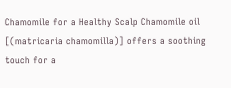Chamomile for a Healthy Scalp Chamomile oil [(matricaria chamomilla)] offers a soothing touch for a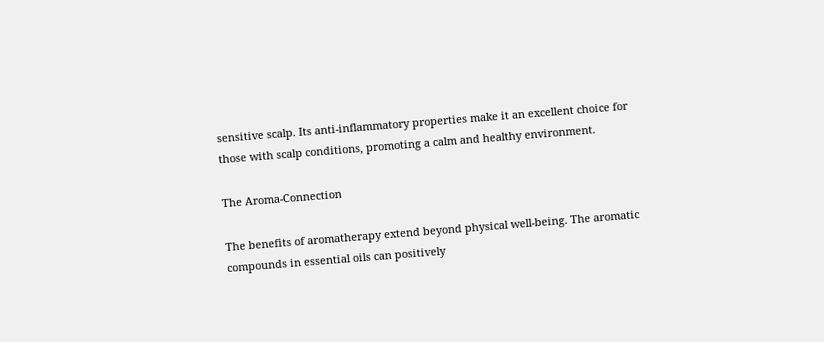sensitive scalp. Its anti-inflammatory properties make it an excellent choice for those with scalp conditions, promoting a calm and healthy environment.

The Aroma-Connection

The benefits of aromatherapy extend beyond physical well-being. The aromatic compounds in essential oils can positively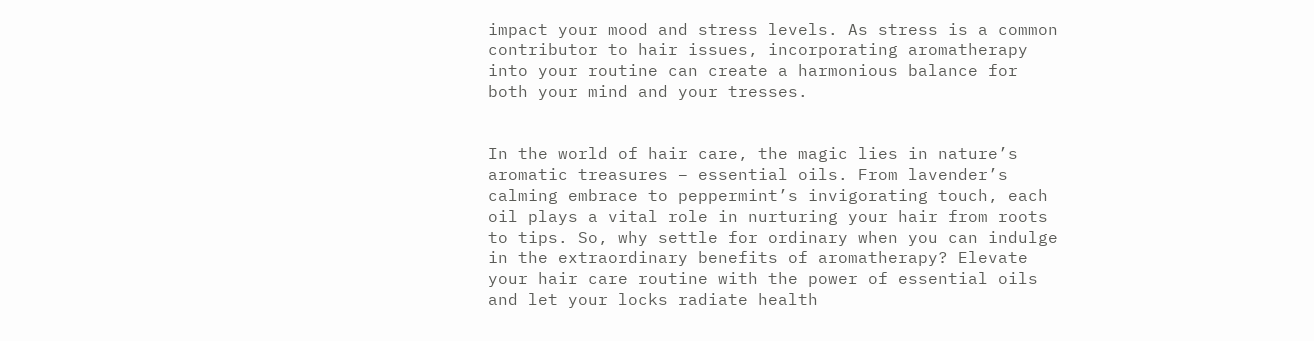impact your mood and stress levels. As stress is a common contributor to hair issues, incorporating aromatherapy into your routine can create a harmonious balance for both your mind and your tresses.


In the world of hair care, the magic lies in nature’s aromatic treasures – essential oils. From lavender’s calming embrace to peppermint’s invigorating touch, each oil plays a vital role in nurturing your hair from roots to tips. So, why settle for ordinary when you can indulge in the extraordinary benefits of aromatherapy? Elevate your hair care routine with the power of essential oils and let your locks radiate health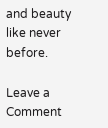and beauty like never before.

Leave a Comment